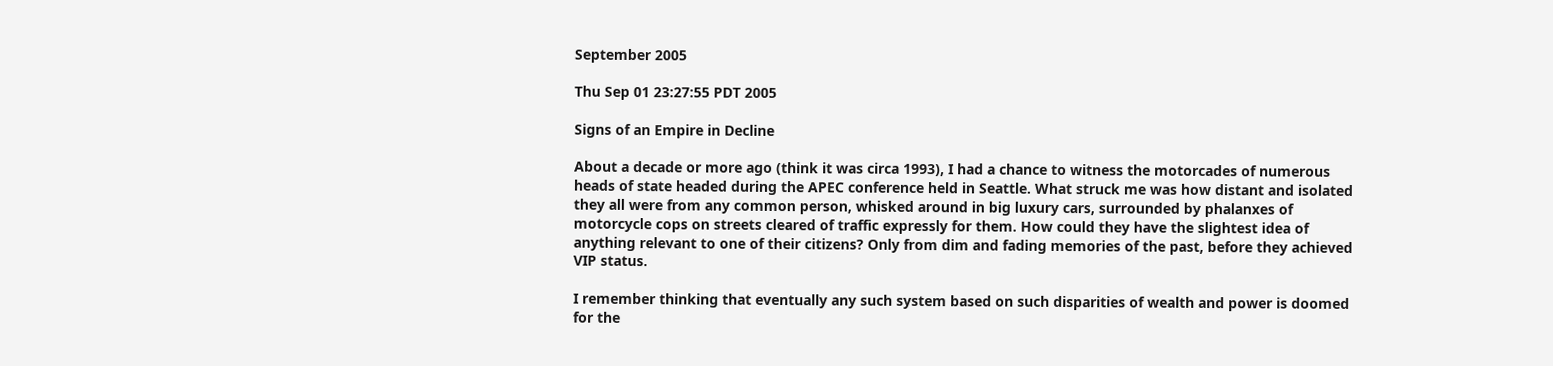September 2005

Thu Sep 01 23:27:55 PDT 2005

Signs of an Empire in Decline

About a decade or more ago (think it was circa 1993), I had a chance to witness the motorcades of numerous heads of state headed during the APEC conference held in Seattle. What struck me was how distant and isolated they all were from any common person, whisked around in big luxury cars, surrounded by phalanxes of motorcycle cops on streets cleared of traffic expressly for them. How could they have the slightest idea of anything relevant to one of their citizens? Only from dim and fading memories of the past, before they achieved VIP status.

I remember thinking that eventually any such system based on such disparities of wealth and power is doomed for the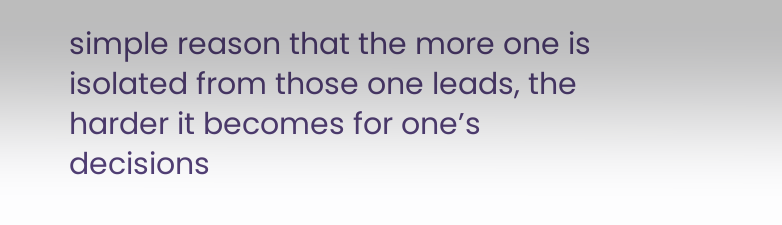simple reason that the more one is isolated from those one leads, the harder it becomes for one’s decisions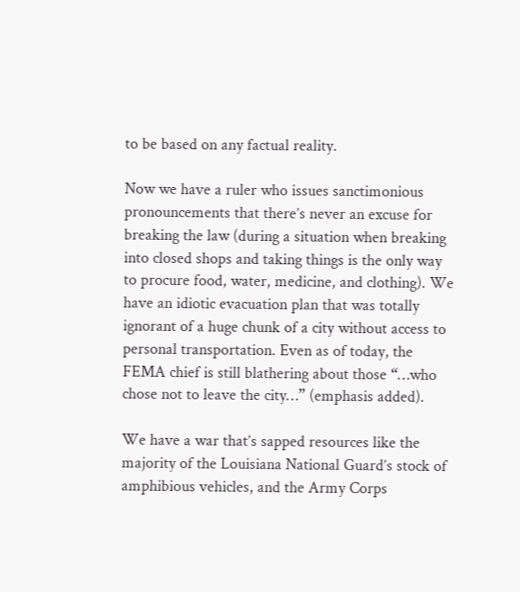to be based on any factual reality.

Now we have a ruler who issues sanctimonious pronouncements that there’s never an excuse for breaking the law (during a situation when breaking into closed shops and taking things is the only way to procure food, water, medicine, and clothing). We have an idiotic evacuation plan that was totally ignorant of a huge chunk of a city without access to personal transportation. Even as of today, the FEMA chief is still blathering about those “…who chose not to leave the city…” (emphasis added).

We have a war that’s sapped resources like the majority of the Louisiana National Guard’s stock of amphibious vehicles, and the Army Corps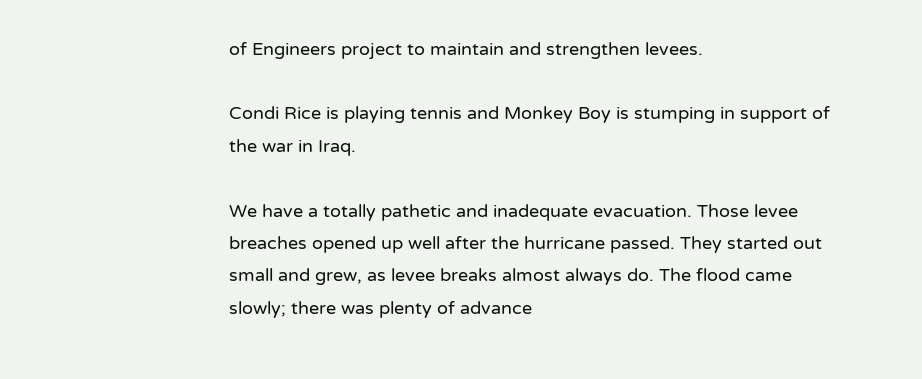of Engineers project to maintain and strengthen levees.

Condi Rice is playing tennis and Monkey Boy is stumping in support of the war in Iraq.

We have a totally pathetic and inadequate evacuation. Those levee breaches opened up well after the hurricane passed. They started out small and grew, as levee breaks almost always do. The flood came slowly; there was plenty of advance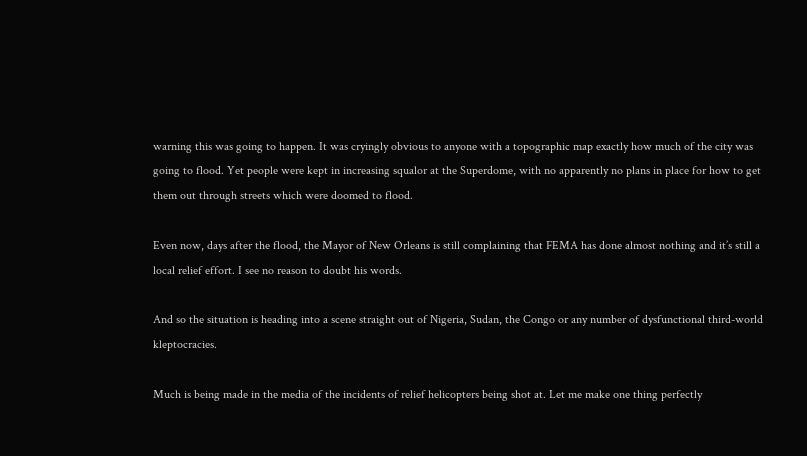warning this was going to happen. It was cryingly obvious to anyone with a topographic map exactly how much of the city was going to flood. Yet people were kept in increasing squalor at the Superdome, with no apparently no plans in place for how to get them out through streets which were doomed to flood.

Even now, days after the flood, the Mayor of New Orleans is still complaining that FEMA has done almost nothing and it’s still a local relief effort. I see no reason to doubt his words.

And so the situation is heading into a scene straight out of Nigeria, Sudan, the Congo or any number of dysfunctional third-world kleptocracies.

Much is being made in the media of the incidents of relief helicopters being shot at. Let me make one thing perfectly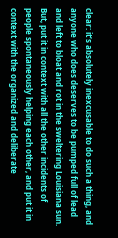clear: it’s absolutely inexcusable to do such a thing, and anyone who does deserves to be pumped full of lead and left to bloat and rot in the sweltering Louisiana sun. But, put it in context with all the other incidents of people spontaneously helping each other, and put it in context with the organized and deliberate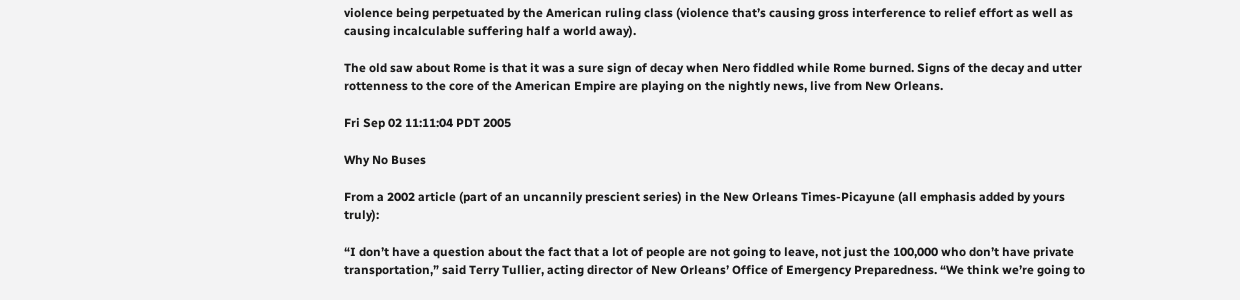violence being perpetuated by the American ruling class (violence that’s causing gross interference to relief effort as well as causing incalculable suffering half a world away).

The old saw about Rome is that it was a sure sign of decay when Nero fiddled while Rome burned. Signs of the decay and utter rottenness to the core of the American Empire are playing on the nightly news, live from New Orleans.

Fri Sep 02 11:11:04 PDT 2005

Why No Buses

From a 2002 article (part of an uncannily prescient series) in the New Orleans Times-Picayune (all emphasis added by yours truly):

“I don’t have a question about the fact that a lot of people are not going to leave, not just the 100,000 who don’t have private transportation,” said Terry Tullier, acting director of New Orleans’ Office of Emergency Preparedness. “We think we’re going to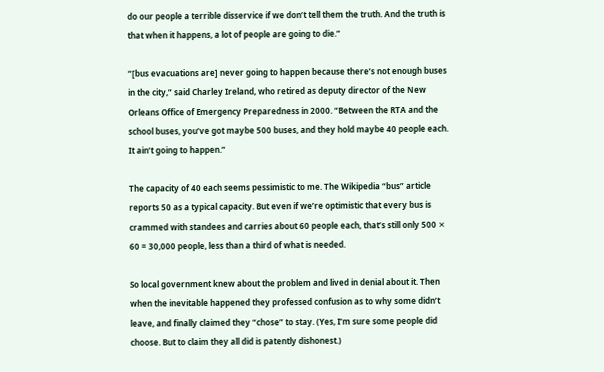do our people a terrible disservice if we don’t tell them the truth. And the truth is that when it happens, a lot of people are going to die.”

“[bus evacuations are] never going to happen because there’s not enough buses in the city,” said Charley Ireland, who retired as deputy director of the New Orleans Office of Emergency Preparedness in 2000. “Between the RTA and the school buses, you’ve got maybe 500 buses, and they hold maybe 40 people each. It ain’t going to happen.”

The capacity of 40 each seems pessimistic to me. The Wikipedia “bus” article reports 50 as a typical capacity. But even if we’re optimistic that every bus is crammed with standees and carries about 60 people each, that’s still only 500 ✕ 60 = 30,000 people, less than a third of what is needed.

So local government knew about the problem and lived in denial about it. Then when the inevitable happened they professed confusion as to why some didn’t leave, and finally claimed they “chose” to stay. (Yes, I’m sure some people did choose. But to claim they all did is patently dishonest.)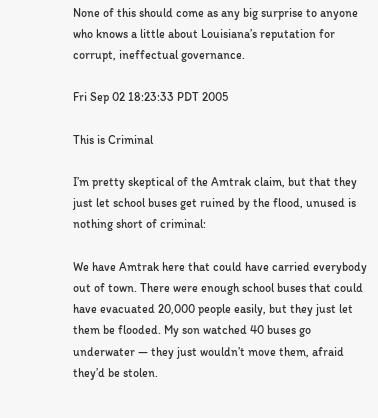None of this should come as any big surprise to anyone who knows a little about Louisiana’s reputation for corrupt, ineffectual governance.

Fri Sep 02 18:23:33 PDT 2005

This is Criminal

I’m pretty skeptical of the Amtrak claim, but that they just let school buses get ruined by the flood, unused is nothing short of criminal:

We have Amtrak here that could have carried everybody out of town. There were enough school buses that could have evacuated 20,000 people easily, but they just let them be flooded. My son watched 40 buses go underwater — they just wouldn’t move them, afraid they’d be stolen.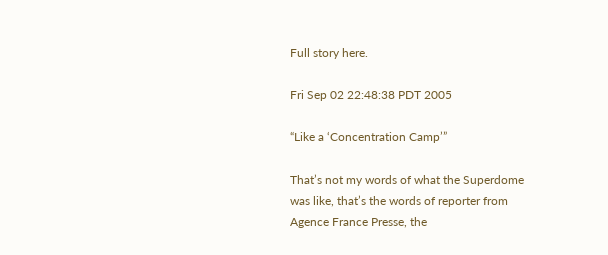Full story here.

Fri Sep 02 22:48:38 PDT 2005

“Like a ‘Concentration Camp’”

That’s not my words of what the Superdome was like, that’s the words of reporter from Agence France Presse, the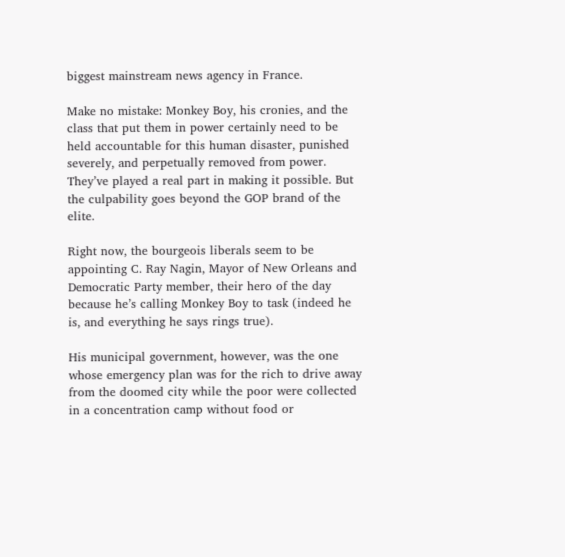biggest mainstream news agency in France.

Make no mistake: Monkey Boy, his cronies, and the class that put them in power certainly need to be held accountable for this human disaster, punished severely, and perpetually removed from power. They’ve played a real part in making it possible. But the culpability goes beyond the GOP brand of the elite.

Right now, the bourgeois liberals seem to be appointing C. Ray Nagin, Mayor of New Orleans and Democratic Party member, their hero of the day because he’s calling Monkey Boy to task (indeed he is, and everything he says rings true).

His municipal government, however, was the one whose emergency plan was for the rich to drive away from the doomed city while the poor were collected in a concentration camp without food or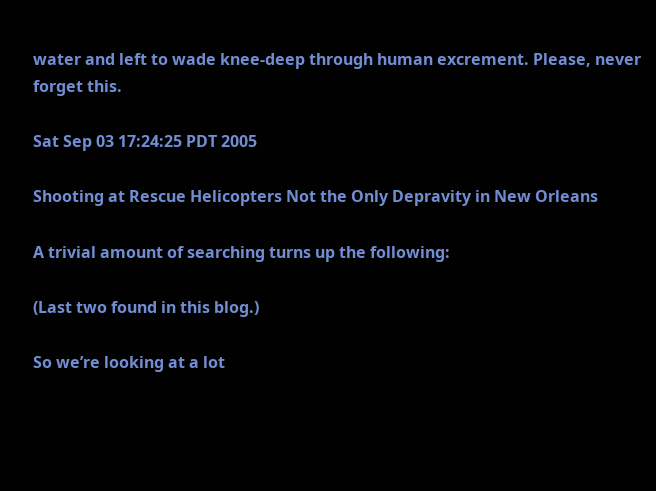water and left to wade knee-deep through human excrement. Please, never forget this.

Sat Sep 03 17:24:25 PDT 2005

Shooting at Rescue Helicopters Not the Only Depravity in New Orleans

A trivial amount of searching turns up the following:

(Last two found in this blog.)

So we’re looking at a lot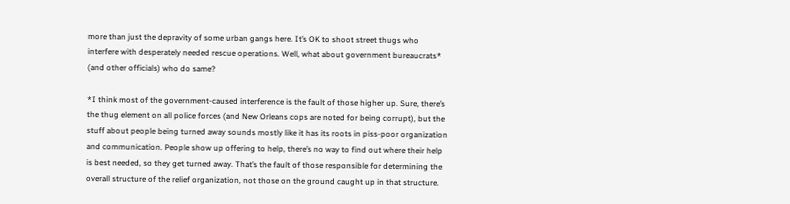more than just the depravity of some urban gangs here. It’s OK to shoot street thugs who interfere with desperately needed rescue operations. Well, what about government bureaucrats* (and other officials) who do same?

*I think most of the government-caused interference is the fault of those higher up. Sure, there’s the thug element on all police forces (and New Orleans cops are noted for being corrupt), but the stuff about people being turned away sounds mostly like it has its roots in piss-poor organization and communication. People show up offering to help, there’s no way to find out where their help is best needed, so they get turned away. That’s the fault of those responsible for determining the overall structure of the relief organization, not those on the ground caught up in that structure.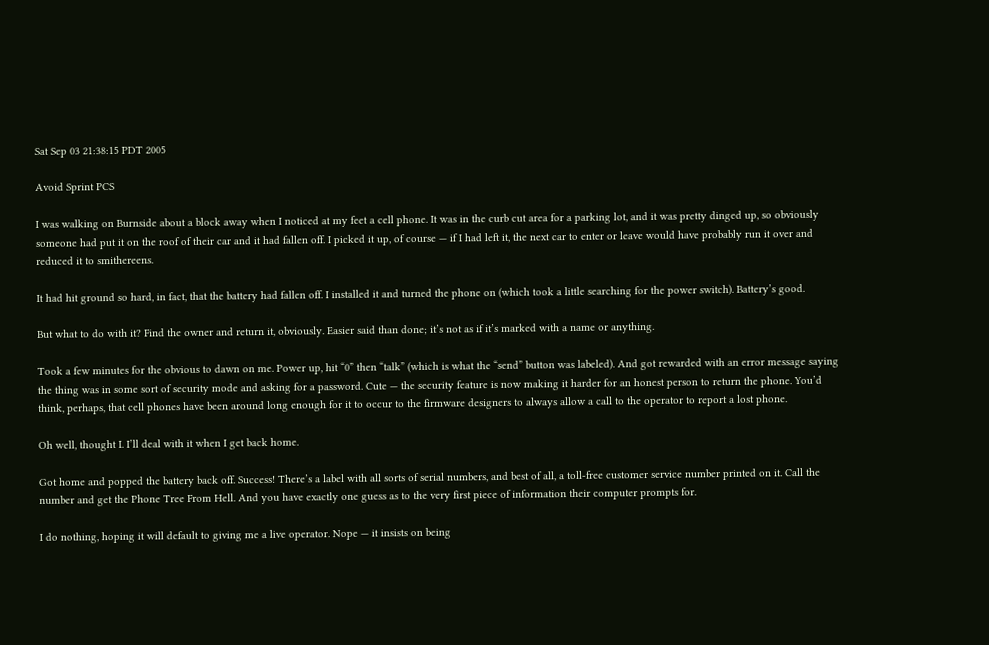Sat Sep 03 21:38:15 PDT 2005

Avoid Sprint PCS

I was walking on Burnside about a block away when I noticed at my feet a cell phone. It was in the curb cut area for a parking lot, and it was pretty dinged up, so obviously someone had put it on the roof of their car and it had fallen off. I picked it up, of course — if I had left it, the next car to enter or leave would have probably run it over and reduced it to smithereens.

It had hit ground so hard, in fact, that the battery had fallen off. I installed it and turned the phone on (which took a little searching for the power switch). Battery’s good.

But what to do with it? Find the owner and return it, obviously. Easier said than done; it’s not as if it’s marked with a name or anything.

Took a few minutes for the obvious to dawn on me. Power up, hit “0” then “talk” (which is what the “send” button was labeled). And got rewarded with an error message saying the thing was in some sort of security mode and asking for a password. Cute — the security feature is now making it harder for an honest person to return the phone. You’d think, perhaps, that cell phones have been around long enough for it to occur to the firmware designers to always allow a call to the operator to report a lost phone.

Oh well, thought I. I’ll deal with it when I get back home.

Got home and popped the battery back off. Success! There’s a label with all sorts of serial numbers, and best of all, a toll-free customer service number printed on it. Call the number and get the Phone Tree From Hell. And you have exactly one guess as to the very first piece of information their computer prompts for.

I do nothing, hoping it will default to giving me a live operator. Nope — it insists on being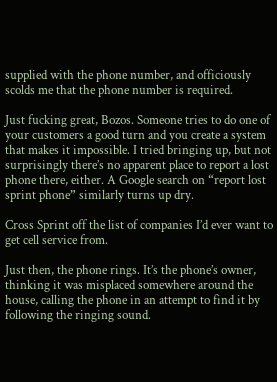supplied with the phone number, and officiously scolds me that the phone number is required.

Just fucking great, Bozos. Someone tries to do one of your customers a good turn and you create a system that makes it impossible. I tried bringing up, but not surprisingly there’s no apparent place to report a lost phone there, either. A Google search on “report lost sprint phone” similarly turns up dry.

Cross Sprint off the list of companies I’d ever want to get cell service from.

Just then, the phone rings. It’s the phone’s owner, thinking it was misplaced somewhere around the house, calling the phone in an attempt to find it by following the ringing sound.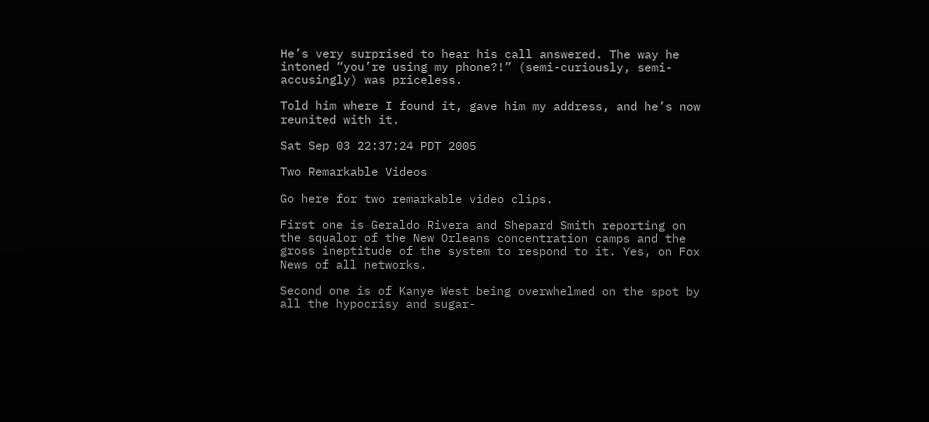He’s very surprised to hear his call answered. The way he intoned “you’re using my phone?!” (semi-curiously, semi-accusingly) was priceless.

Told him where I found it, gave him my address, and he’s now reunited with it.

Sat Sep 03 22:37:24 PDT 2005

Two Remarkable Videos

Go here for two remarkable video clips.

First one is Geraldo Rivera and Shepard Smith reporting on the squalor of the New Orleans concentration camps and the gross ineptitude of the system to respond to it. Yes, on Fox News of all networks.

Second one is of Kanye West being overwhelmed on the spot by all the hypocrisy and sugar-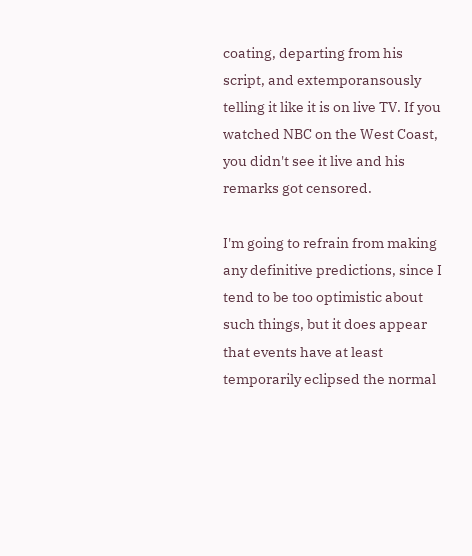coating, departing from his script, and extemporansously telling it like it is on live TV. If you watched NBC on the West Coast, you didn't see it live and his remarks got censored.

I'm going to refrain from making any definitive predictions, since I tend to be too optimistic about such things, but it does appear that events have at least temporarily eclipsed the normal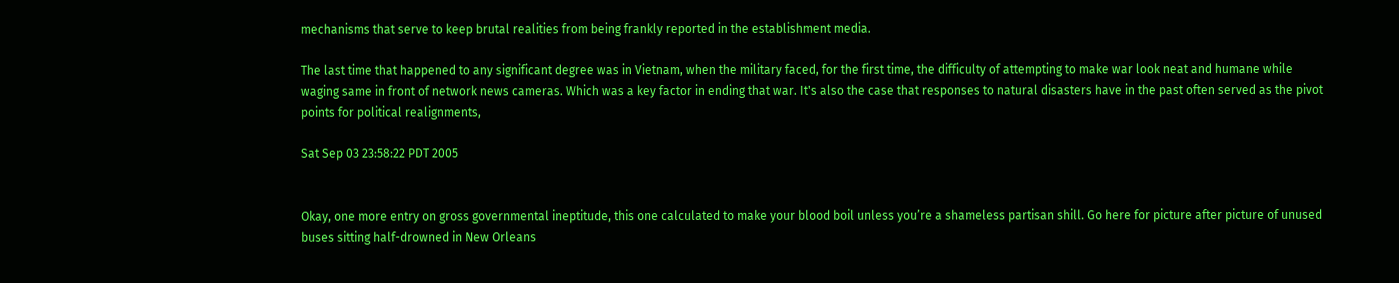mechanisms that serve to keep brutal realities from being frankly reported in the establishment media.

The last time that happened to any significant degree was in Vietnam, when the military faced, for the first time, the difficulty of attempting to make war look neat and humane while waging same in front of network news cameras. Which was a key factor in ending that war. It's also the case that responses to natural disasters have in the past often served as the pivot points for political realignments,

Sat Sep 03 23:58:22 PDT 2005


Okay, one more entry on gross governmental ineptitude, this one calculated to make your blood boil unless you’re a shameless partisan shill. Go here for picture after picture of unused buses sitting half-drowned in New Orleans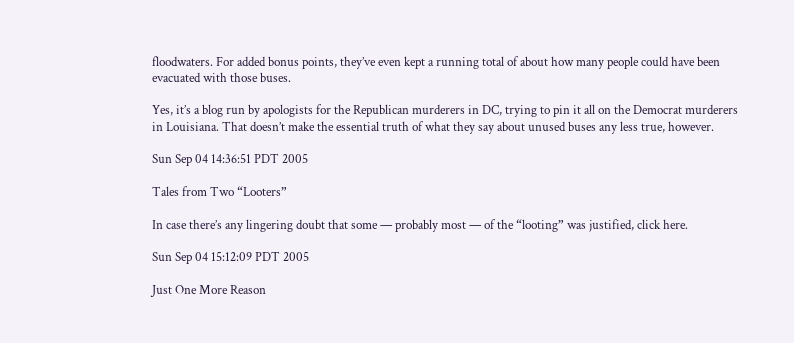floodwaters. For added bonus points, they’ve even kept a running total of about how many people could have been evacuated with those buses.

Yes, it’s a blog run by apologists for the Republican murderers in DC, trying to pin it all on the Democrat murderers in Louisiana. That doesn’t make the essential truth of what they say about unused buses any less true, however.

Sun Sep 04 14:36:51 PDT 2005

Tales from Two “Looters”

In case there’s any lingering doubt that some — probably most — of the “looting” was justified, click here.

Sun Sep 04 15:12:09 PDT 2005

Just One More Reason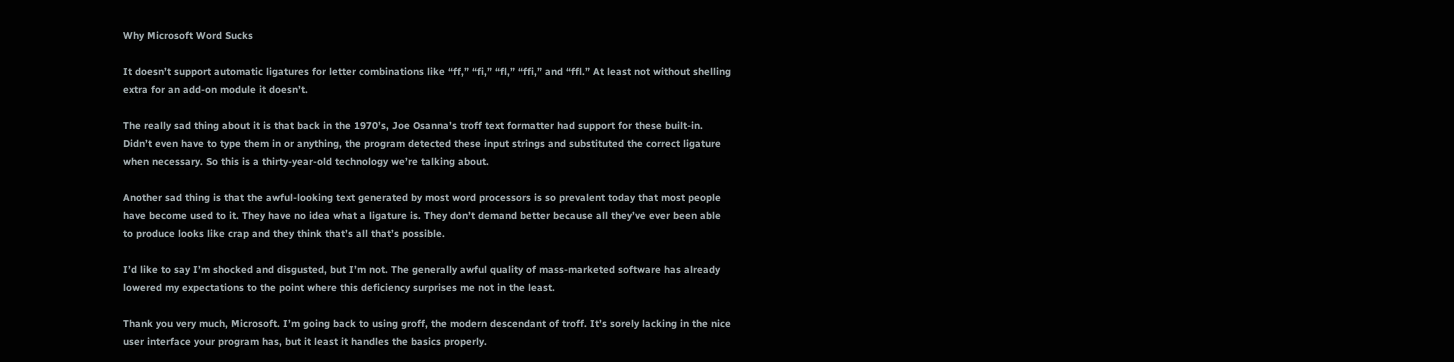Why Microsoft Word Sucks

It doesn’t support automatic ligatures for letter combinations like “ff,” “fi,” “fl,” “ffi,” and “ffl.” At least not without shelling extra for an add-on module it doesn’t.

The really sad thing about it is that back in the 1970’s, Joe Osanna’s troff text formatter had support for these built-in. Didn’t even have to type them in or anything, the program detected these input strings and substituted the correct ligature when necessary. So this is a thirty-year-old technology we’re talking about.

Another sad thing is that the awful-looking text generated by most word processors is so prevalent today that most people have become used to it. They have no idea what a ligature is. They don’t demand better because all they’ve ever been able to produce looks like crap and they think that’s all that’s possible.

I’d like to say I’m shocked and disgusted, but I’m not. The generally awful quality of mass-marketed software has already lowered my expectations to the point where this deficiency surprises me not in the least.

Thank you very much, Microsoft. I’m going back to using groff, the modern descendant of troff. It’s sorely lacking in the nice user interface your program has, but it least it handles the basics properly.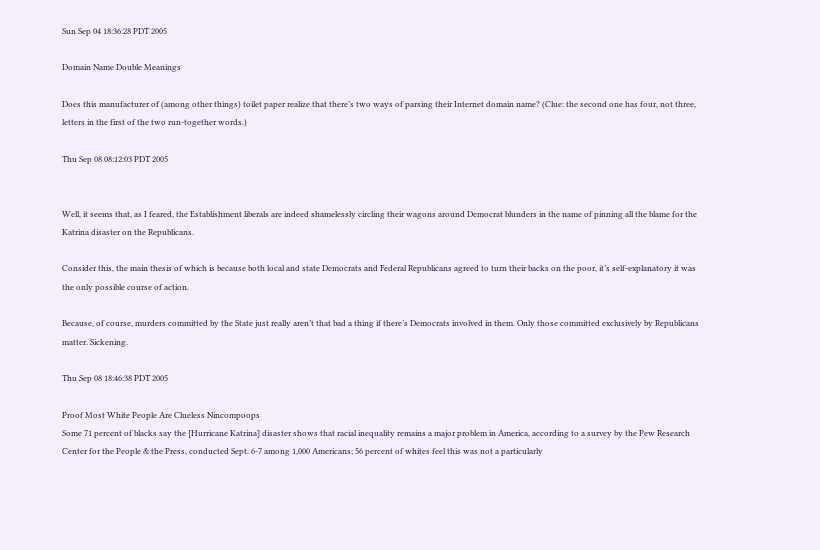Sun Sep 04 18:36:28 PDT 2005

Domain Name Double Meanings

Does this manufacturer of (among other things) toilet paper realize that there’s two ways of parsing their Internet domain name? (Clue: the second one has four, not three, letters in the first of the two run-together words.)

Thu Sep 08 08:12:03 PDT 2005


Well, it seems that, as I feared, the Establishment liberals are indeed shamelessly circling their wagons around Democrat blunders in the name of pinning all the blame for the Katrina disaster on the Republicans.

Consider this, the main thesis of which is because both local and state Democrats and Federal Republicans agreed to turn their backs on the poor, it’s self-explanatory it was the only possible course of action.

Because, of course, murders committed by the State just really aren’t that bad a thing if there’s Democrats involved in them. Only those committed exclusively by Republicans matter. Sickening.

Thu Sep 08 18:46:38 PDT 2005

Proof Most White People Are Clueless Nincompoops
Some 71 percent of blacks say the [Hurricane Katrina] disaster shows that racial inequality remains a major problem in America, according to a survey by the Pew Research Center for the People & the Press, conducted Sept. 6-7 among 1,000 Americans; 56 percent of whites feel this was not a particularly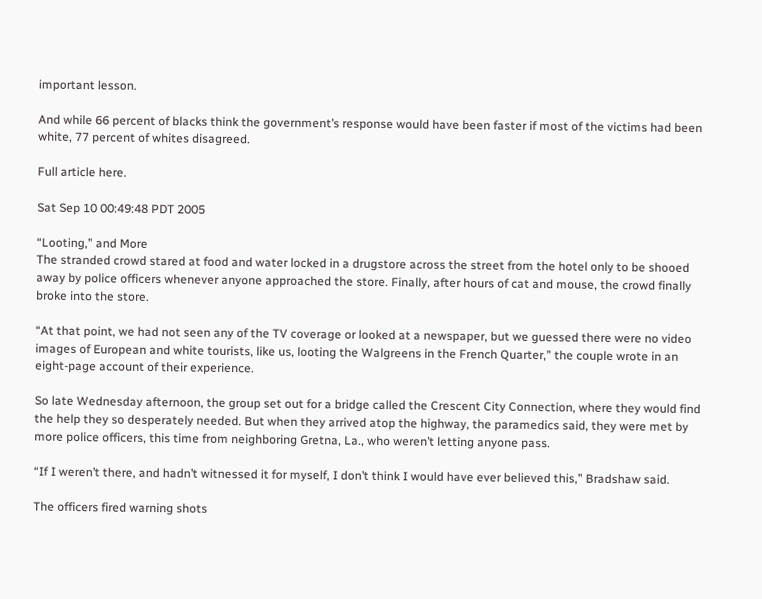important lesson.

And while 66 percent of blacks think the government’s response would have been faster if most of the victims had been white, 77 percent of whites disagreed.

Full article here.

Sat Sep 10 00:49:48 PDT 2005

“Looting,” and More
The stranded crowd stared at food and water locked in a drugstore across the street from the hotel only to be shooed away by police officers whenever anyone approached the store. Finally, after hours of cat and mouse, the crowd finally broke into the store.

“At that point, we had not seen any of the TV coverage or looked at a newspaper, but we guessed there were no video images of European and white tourists, like us, looting the Walgreens in the French Quarter,” the couple wrote in an eight-page account of their experience.

So late Wednesday afternoon, the group set out for a bridge called the Crescent City Connection, where they would find the help they so desperately needed. But when they arrived atop the highway, the paramedics said, they were met by more police officers, this time from neighboring Gretna, La., who weren’t letting anyone pass.

“If I weren’t there, and hadn’t witnessed it for myself, I don’t think I would have ever believed this,” Bradshaw said.

The officers fired warning shots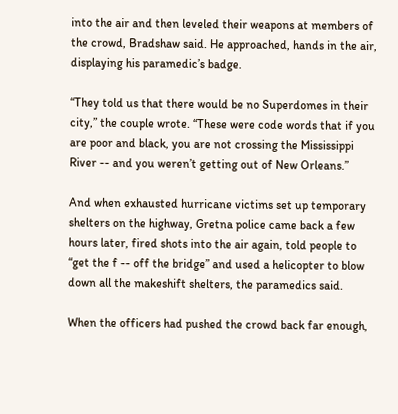into the air and then leveled their weapons at members of the crowd, Bradshaw said. He approached, hands in the air, displaying his paramedic’s badge.

“They told us that there would be no Superdomes in their city,” the couple wrote. “These were code words that if you are poor and black, you are not crossing the Mississippi River -- and you weren’t getting out of New Orleans.”

And when exhausted hurricane victims set up temporary shelters on the highway, Gretna police came back a few hours later, fired shots into the air again, told people to “get the f -- off the bridge” and used a helicopter to blow down all the makeshift shelters, the paramedics said.

When the officers had pushed the crowd back far enough,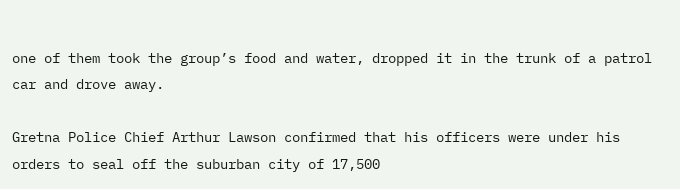one of them took the group’s food and water, dropped it in the trunk of a patrol car and drove away.

Gretna Police Chief Arthur Lawson confirmed that his officers were under his orders to seal off the suburban city of 17,500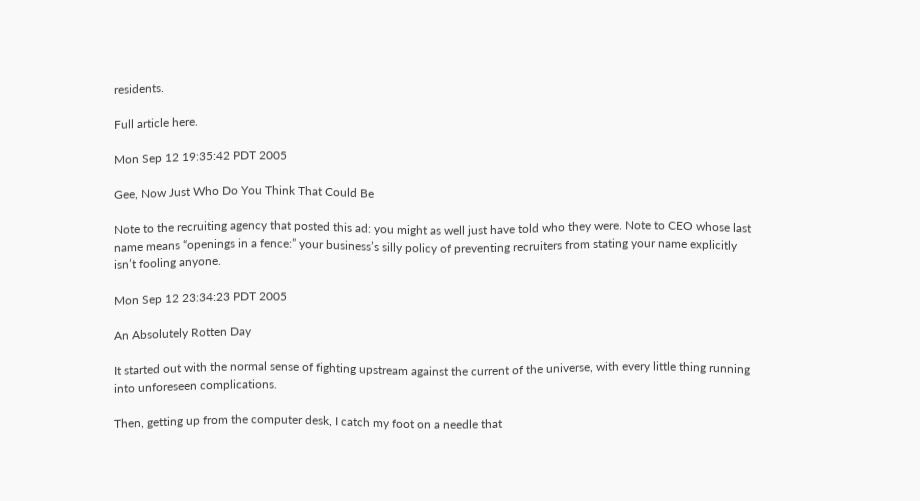residents.

Full article here.

Mon Sep 12 19:35:42 PDT 2005

Gee, Now Just Who Do You Think That Could Be

Note to the recruiting agency that posted this ad: you might as well just have told who they were. Note to CEO whose last name means “openings in a fence:” your business’s silly policy of preventing recruiters from stating your name explicitly isn’t fooling anyone.

Mon Sep 12 23:34:23 PDT 2005

An Absolutely Rotten Day

It started out with the normal sense of fighting upstream against the current of the universe, with every little thing running into unforeseen complications.

Then, getting up from the computer desk, I catch my foot on a needle that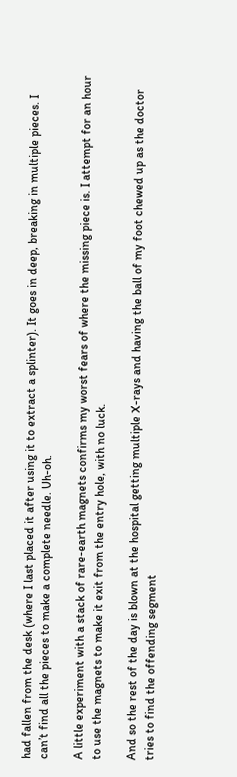had fallen from the desk (where I last placed it after using it to extract a splinter). It goes in deep, breaking in multiple pieces. I can’t find all the pieces to make a complete needle. Uh-oh.

A little experiment with a stack of rare-earth magnets confirms my worst fears of where the missing piece is. I attempt for an hour to use the magnets to make it exit from the entry hole, with no luck.

And so the rest of the day is blown at the hospital getting multiple X-rays and having the ball of my foot chewed up as the doctor tries to find the offending segment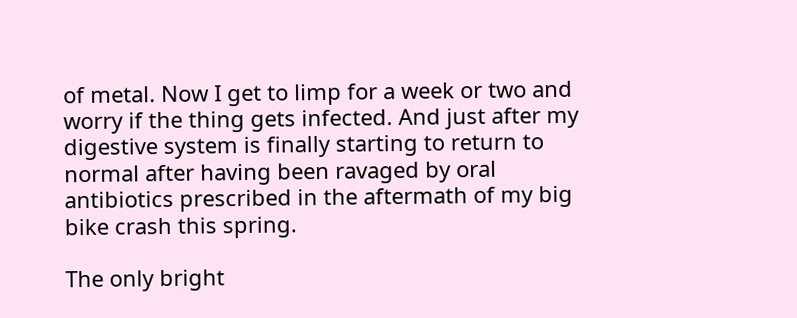of metal. Now I get to limp for a week or two and worry if the thing gets infected. And just after my digestive system is finally starting to return to normal after having been ravaged by oral antibiotics prescribed in the aftermath of my big bike crash this spring.

The only bright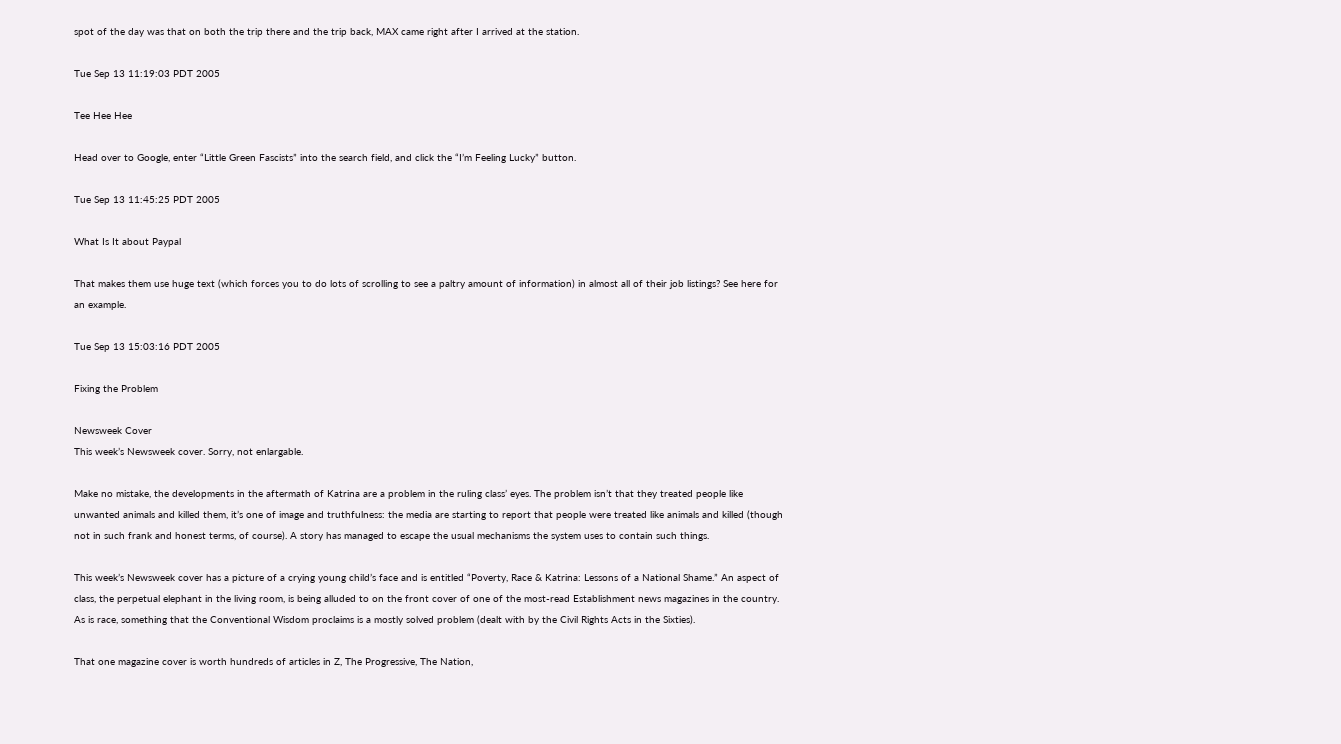spot of the day was that on both the trip there and the trip back, MAX came right after I arrived at the station.

Tue Sep 13 11:19:03 PDT 2005

Tee Hee Hee

Head over to Google, enter “Little Green Fascists” into the search field, and click the “I’m Feeling Lucky” button.

Tue Sep 13 11:45:25 PDT 2005

What Is It about Paypal

That makes them use huge text (which forces you to do lots of scrolling to see a paltry amount of information) in almost all of their job listings? See here for an example.

Tue Sep 13 15:03:16 PDT 2005

Fixing the Problem

Newsweek Cover
This week’s Newsweek cover. Sorry, not enlargable.

Make no mistake, the developments in the aftermath of Katrina are a problem in the ruling class’ eyes. The problem isn’t that they treated people like unwanted animals and killed them, it’s one of image and truthfulness: the media are starting to report that people were treated like animals and killed (though not in such frank and honest terms, of course). A story has managed to escape the usual mechanisms the system uses to contain such things.

This week’s Newsweek cover has a picture of a crying young child’s face and is entitled “Poverty, Race & Katrina: Lessons of a National Shame.” An aspect of class, the perpetual elephant in the living room, is being alluded to on the front cover of one of the most-read Establishment news magazines in the country. As is race, something that the Conventional Wisdom proclaims is a mostly solved problem (dealt with by the Civil Rights Acts in the Sixties).

That one magazine cover is worth hundreds of articles in Z, The Progressive, The Nation,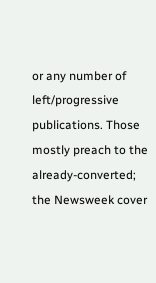or any number of left/progressive publications. Those mostly preach to the already-converted; the Newsweek cover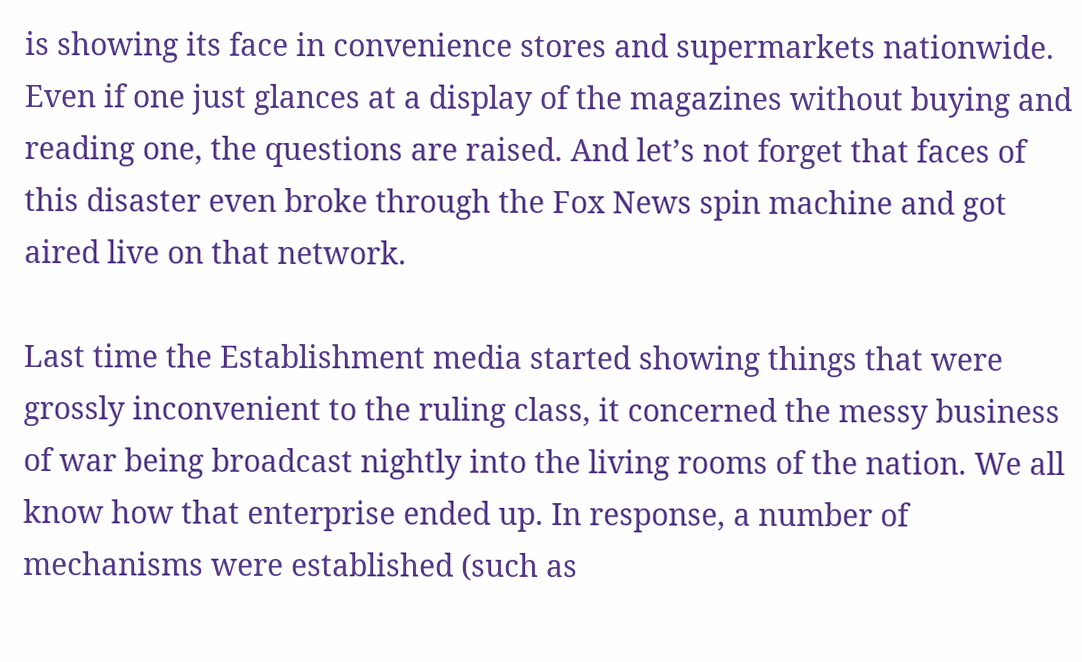is showing its face in convenience stores and supermarkets nationwide. Even if one just glances at a display of the magazines without buying and reading one, the questions are raised. And let’s not forget that faces of this disaster even broke through the Fox News spin machine and got aired live on that network.

Last time the Establishment media started showing things that were grossly inconvenient to the ruling class, it concerned the messy business of war being broadcast nightly into the living rooms of the nation. We all know how that enterprise ended up. In response, a number of mechanisms were established (such as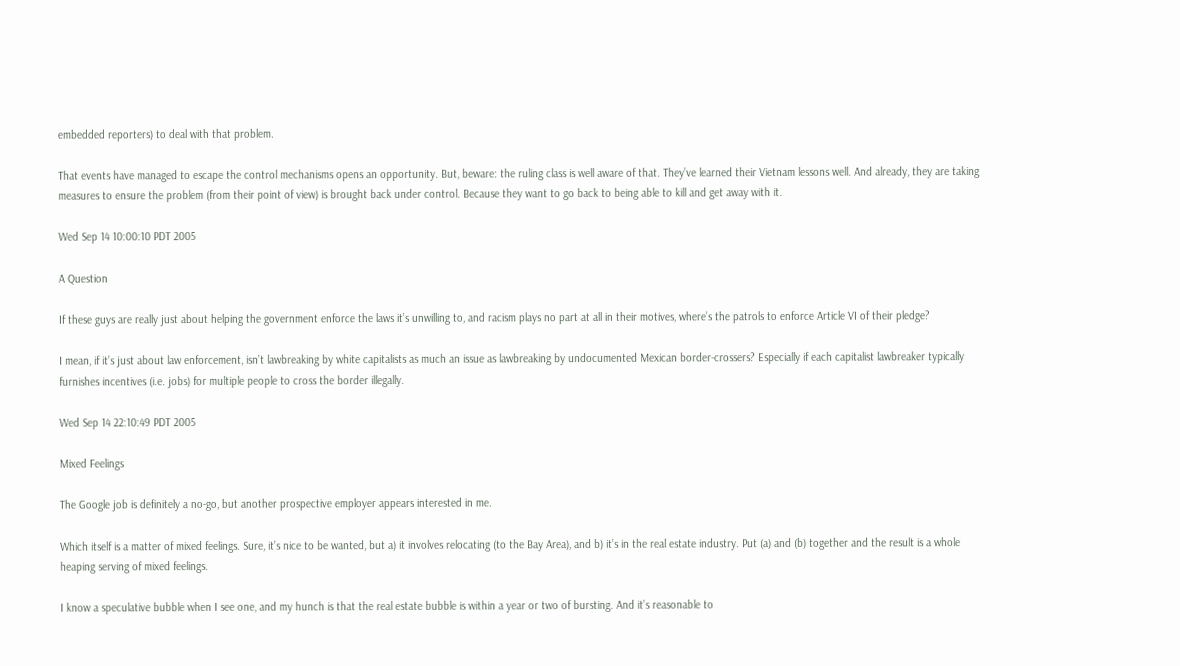embedded reporters) to deal with that problem.

That events have managed to escape the control mechanisms opens an opportunity. But, beware: the ruling class is well aware of that. They’ve learned their Vietnam lessons well. And already, they are taking measures to ensure the problem (from their point of view) is brought back under control. Because they want to go back to being able to kill and get away with it.

Wed Sep 14 10:00:10 PDT 2005

A Question

If these guys are really just about helping the government enforce the laws it’s unwilling to, and racism plays no part at all in their motives, where’s the patrols to enforce Article VI of their pledge?

I mean, if it’s just about law enforcement, isn’t lawbreaking by white capitalists as much an issue as lawbreaking by undocumented Mexican border-crossers? Especially if each capitalist lawbreaker typically furnishes incentives (i.e. jobs) for multiple people to cross the border illegally.

Wed Sep 14 22:10:49 PDT 2005

Mixed Feelings

The Google job is definitely a no-go, but another prospective employer appears interested in me.

Which itself is a matter of mixed feelings. Sure, it’s nice to be wanted, but a) it involves relocating (to the Bay Area), and b) it’s in the real estate industry. Put (a) and (b) together and the result is a whole heaping serving of mixed feelings.

I know a speculative bubble when I see one, and my hunch is that the real estate bubble is within a year or two of bursting. And it’s reasonable to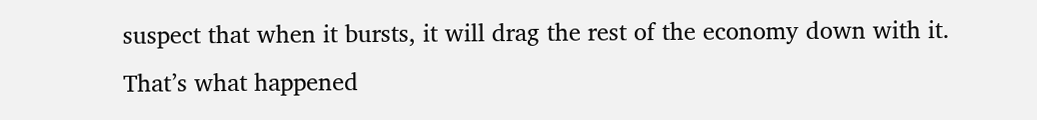suspect that when it bursts, it will drag the rest of the economy down with it. That’s what happened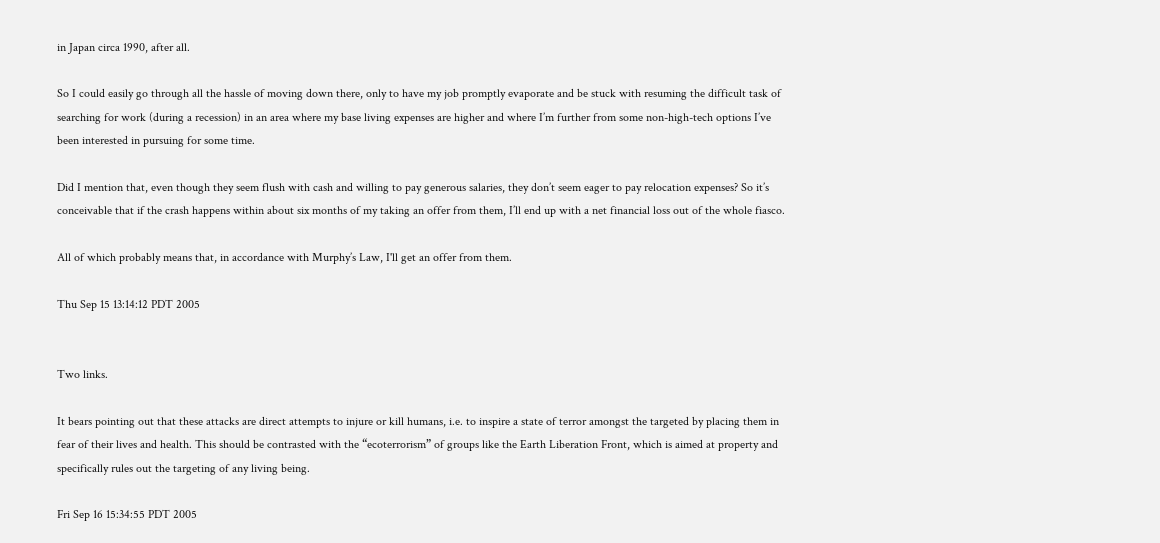in Japan circa 1990, after all.

So I could easily go through all the hassle of moving down there, only to have my job promptly evaporate and be stuck with resuming the difficult task of searching for work (during a recession) in an area where my base living expenses are higher and where I’m further from some non-high-tech options I’ve been interested in pursuing for some time.

Did I mention that, even though they seem flush with cash and willing to pay generous salaries, they don’t seem eager to pay relocation expenses? So it’s conceivable that if the crash happens within about six months of my taking an offer from them, I’ll end up with a net financial loss out of the whole fiasco.

All of which probably means that, in accordance with Murphy’s Law, I'll get an offer from them.

Thu Sep 15 13:14:12 PDT 2005


Two links.

It bears pointing out that these attacks are direct attempts to injure or kill humans, i.e. to inspire a state of terror amongst the targeted by placing them in fear of their lives and health. This should be contrasted with the “ecoterrorism” of groups like the Earth Liberation Front, which is aimed at property and specifically rules out the targeting of any living being.

Fri Sep 16 15:34:55 PDT 2005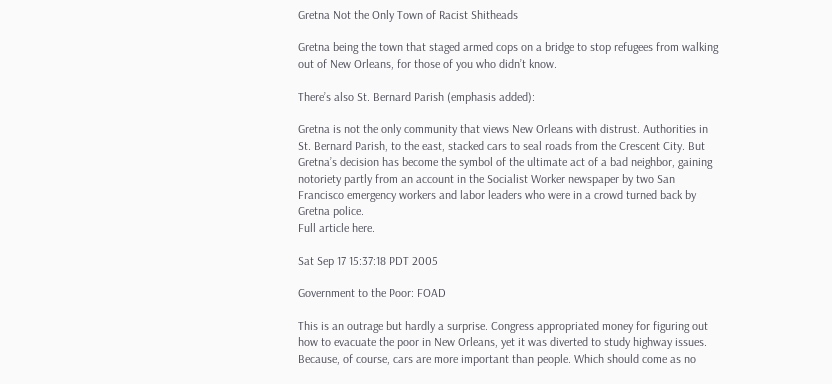Gretna Not the Only Town of Racist Shitheads

Gretna being the town that staged armed cops on a bridge to stop refugees from walking out of New Orleans, for those of you who didn’t know.

There’s also St. Bernard Parish (emphasis added):

Gretna is not the only community that views New Orleans with distrust. Authorities in St. Bernard Parish, to the east, stacked cars to seal roads from the Crescent City. But Gretna’s decision has become the symbol of the ultimate act of a bad neighbor, gaining notoriety partly from an account in the Socialist Worker newspaper by two San Francisco emergency workers and labor leaders who were in a crowd turned back by Gretna police.
Full article here.

Sat Sep 17 15:37:18 PDT 2005

Government to the Poor: FOAD

This is an outrage but hardly a surprise. Congress appropriated money for figuring out how to evacuate the poor in New Orleans, yet it was diverted to study highway issues. Because, of course, cars are more important than people. Which should come as no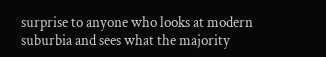surprise to anyone who looks at modern suburbia and sees what the majority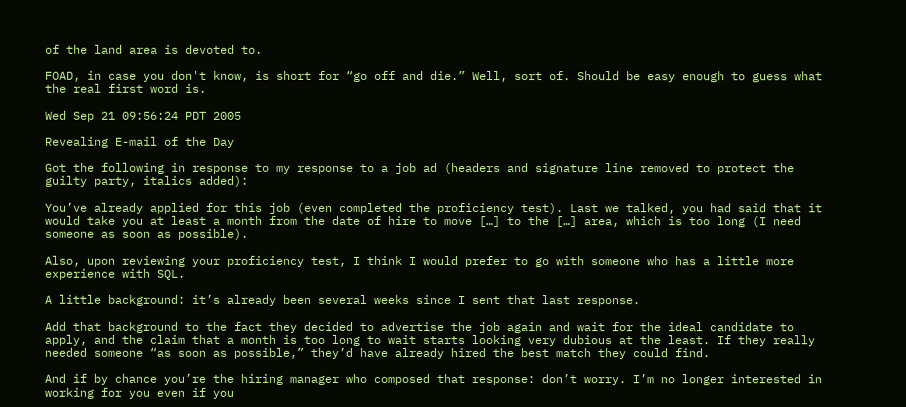of the land area is devoted to.

FOAD, in case you don't know, is short for “go off and die.” Well, sort of. Should be easy enough to guess what the real first word is.

Wed Sep 21 09:56:24 PDT 2005

Revealing E-mail of the Day

Got the following in response to my response to a job ad (headers and signature line removed to protect the guilty party, italics added):

You’ve already applied for this job (even completed the proficiency test). Last we talked, you had said that it would take you at least a month from the date of hire to move […] to the […] area, which is too long (I need someone as soon as possible).

Also, upon reviewing your proficiency test, I think I would prefer to go with someone who has a little more experience with SQL.

A little background: it’s already been several weeks since I sent that last response.

Add that background to the fact they decided to advertise the job again and wait for the ideal candidate to apply, and the claim that a month is too long to wait starts looking very dubious at the least. If they really needed someone “as soon as possible,” they’d have already hired the best match they could find.

And if by chance you’re the hiring manager who composed that response: don’t worry. I’m no longer interested in working for you even if you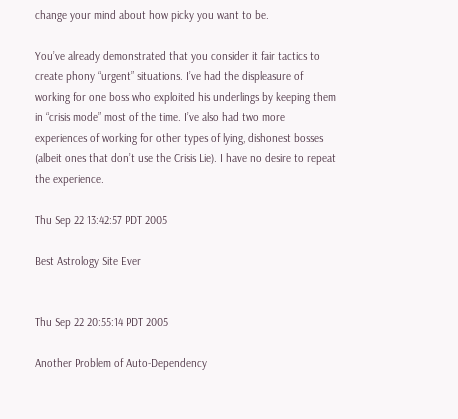change your mind about how picky you want to be.

You’ve already demonstrated that you consider it fair tactics to create phony “urgent” situations. I’ve had the displeasure of working for one boss who exploited his underlings by keeping them in “crisis mode” most of the time. I’ve also had two more experiences of working for other types of lying, dishonest bosses (albeit ones that don’t use the Crisis Lie). I have no desire to repeat the experience.

Thu Sep 22 13:42:57 PDT 2005

Best Astrology Site Ever


Thu Sep 22 20:55:14 PDT 2005

Another Problem of Auto-Dependency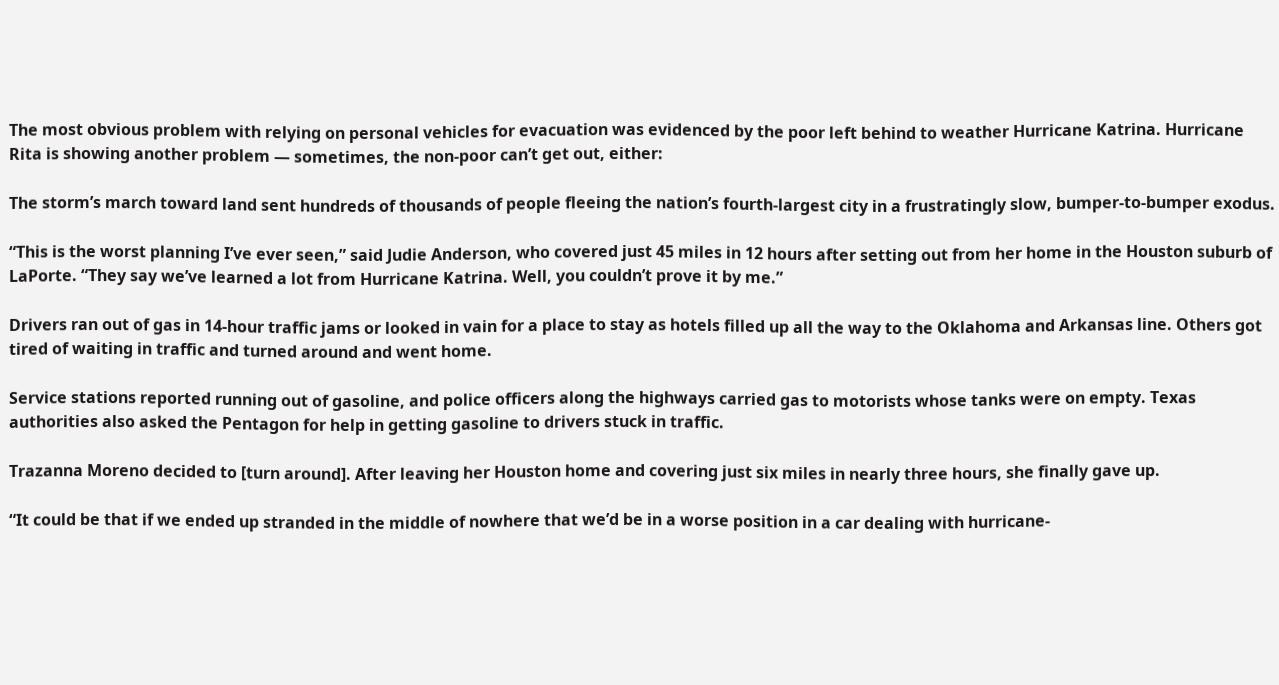The most obvious problem with relying on personal vehicles for evacuation was evidenced by the poor left behind to weather Hurricane Katrina. Hurricane Rita is showing another problem — sometimes, the non-poor can’t get out, either:

The storm’s march toward land sent hundreds of thousands of people fleeing the nation’s fourth-largest city in a frustratingly slow, bumper-to-bumper exodus.

“This is the worst planning I’ve ever seen,” said Judie Anderson, who covered just 45 miles in 12 hours after setting out from her home in the Houston suburb of LaPorte. “They say we’ve learned a lot from Hurricane Katrina. Well, you couldn’t prove it by me.”

Drivers ran out of gas in 14-hour traffic jams or looked in vain for a place to stay as hotels filled up all the way to the Oklahoma and Arkansas line. Others got tired of waiting in traffic and turned around and went home.

Service stations reported running out of gasoline, and police officers along the highways carried gas to motorists whose tanks were on empty. Texas authorities also asked the Pentagon for help in getting gasoline to drivers stuck in traffic.

Trazanna Moreno decided to [turn around]. After leaving her Houston home and covering just six miles in nearly three hours, she finally gave up.

“It could be that if we ended up stranded in the middle of nowhere that we’d be in a worse position in a car dealing with hurricane-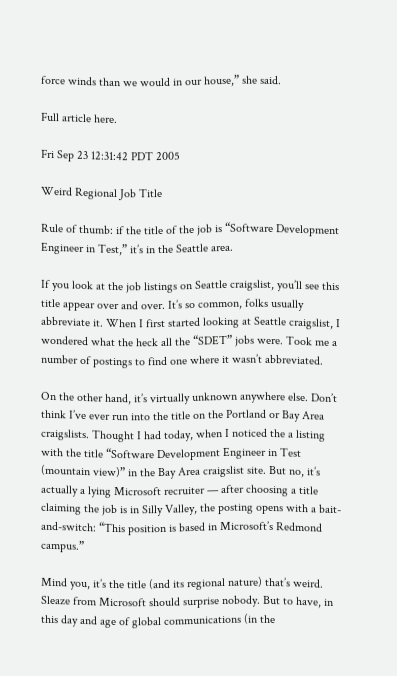force winds than we would in our house,” she said.

Full article here.

Fri Sep 23 12:31:42 PDT 2005

Weird Regional Job Title

Rule of thumb: if the title of the job is “Software Development Engineer in Test,” it’s in the Seattle area.

If you look at the job listings on Seattle craigslist, you’ll see this title appear over and over. It’s so common, folks usually abbreviate it. When I first started looking at Seattle craigslist, I wondered what the heck all the “SDET” jobs were. Took me a number of postings to find one where it wasn’t abbreviated.

On the other hand, it’s virtually unknown anywhere else. Don’t think I’ve ever run into the title on the Portland or Bay Area craigslists. Thought I had today, when I noticed the a listing with the title “Software Development Engineer in Test (mountain view)” in the Bay Area craigslist site. But no, it’s actually a lying Microsoft recruiter — after choosing a title claiming the job is in Silly Valley, the posting opens with a bait-and-switch: “This position is based in Microsoft’s Redmond campus.”

Mind you, it’s the title (and its regional nature) that’s weird. Sleaze from Microsoft should surprise nobody. But to have, in this day and age of global communications (in the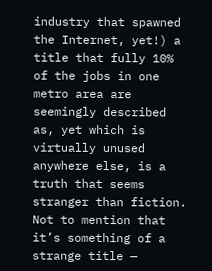industry that spawned the Internet, yet!) a title that fully 10% of the jobs in one metro area are seemingly described as, yet which is virtually unused anywhere else, is a truth that seems stranger than fiction. Not to mention that it’s something of a strange title —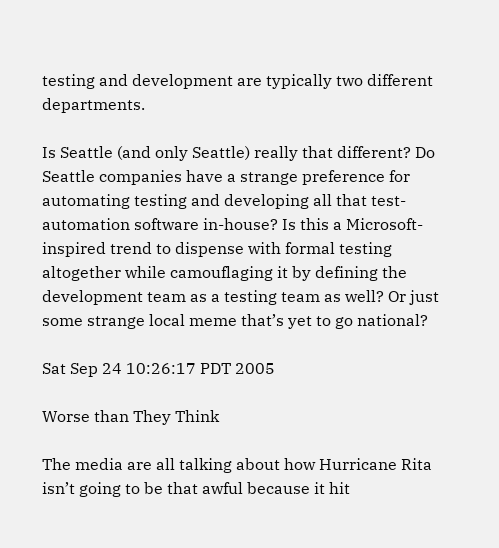testing and development are typically two different departments.

Is Seattle (and only Seattle) really that different? Do Seattle companies have a strange preference for automating testing and developing all that test-automation software in-house? Is this a Microsoft-inspired trend to dispense with formal testing altogether while camouflaging it by defining the development team as a testing team as well? Or just some strange local meme that’s yet to go national?

Sat Sep 24 10:26:17 PDT 2005

Worse than They Think

The media are all talking about how Hurricane Rita isn’t going to be that awful because it hit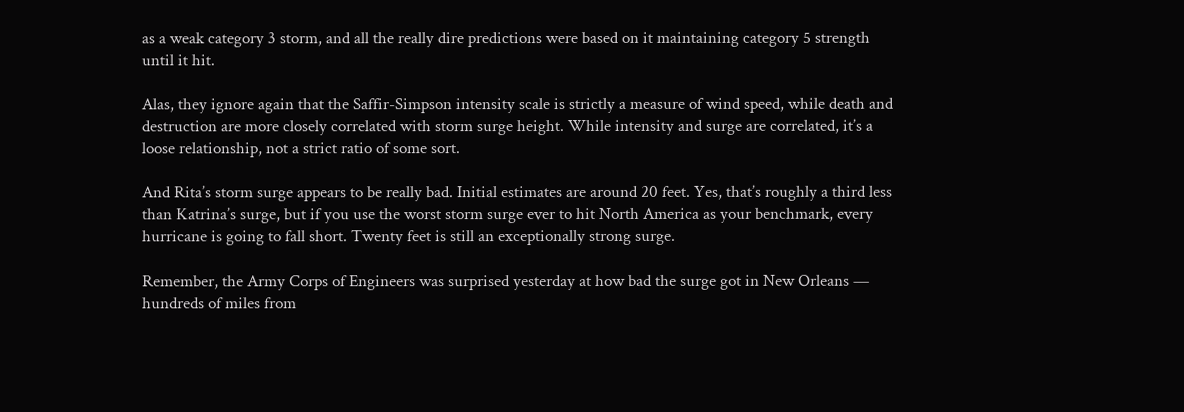as a weak category 3 storm, and all the really dire predictions were based on it maintaining category 5 strength until it hit.

Alas, they ignore again that the Saffir-Simpson intensity scale is strictly a measure of wind speed, while death and destruction are more closely correlated with storm surge height. While intensity and surge are correlated, it’s a loose relationship, not a strict ratio of some sort.

And Rita’s storm surge appears to be really bad. Initial estimates are around 20 feet. Yes, that’s roughly a third less than Katrina’s surge, but if you use the worst storm surge ever to hit North America as your benchmark, every hurricane is going to fall short. Twenty feet is still an exceptionally strong surge.

Remember, the Army Corps of Engineers was surprised yesterday at how bad the surge got in New Orleans — hundreds of miles from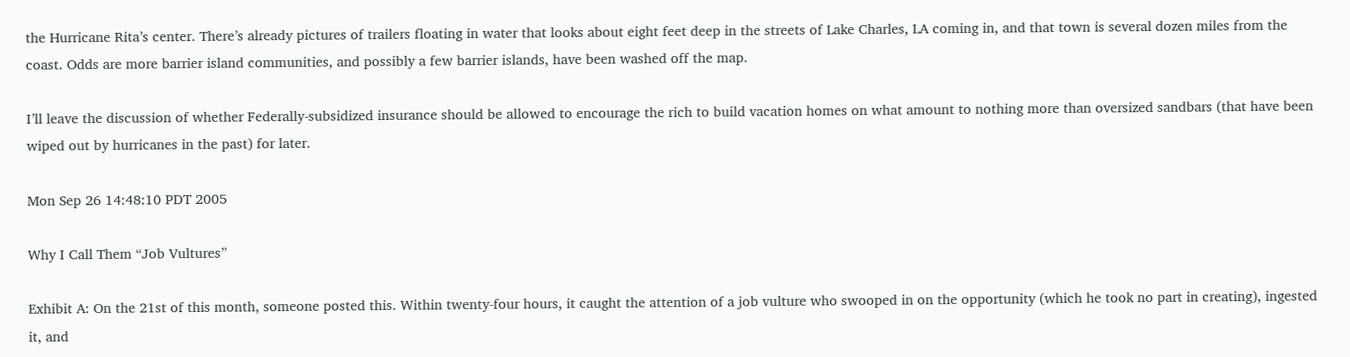the Hurricane Rita’s center. There’s already pictures of trailers floating in water that looks about eight feet deep in the streets of Lake Charles, LA coming in, and that town is several dozen miles from the coast. Odds are more barrier island communities, and possibly a few barrier islands, have been washed off the map.

I’ll leave the discussion of whether Federally-subsidized insurance should be allowed to encourage the rich to build vacation homes on what amount to nothing more than oversized sandbars (that have been wiped out by hurricanes in the past) for later.

Mon Sep 26 14:48:10 PDT 2005

Why I Call Them “Job Vultures”

Exhibit A: On the 21st of this month, someone posted this. Within twenty-four hours, it caught the attention of a job vulture who swooped in on the opportunity (which he took no part in creating), ingested it, and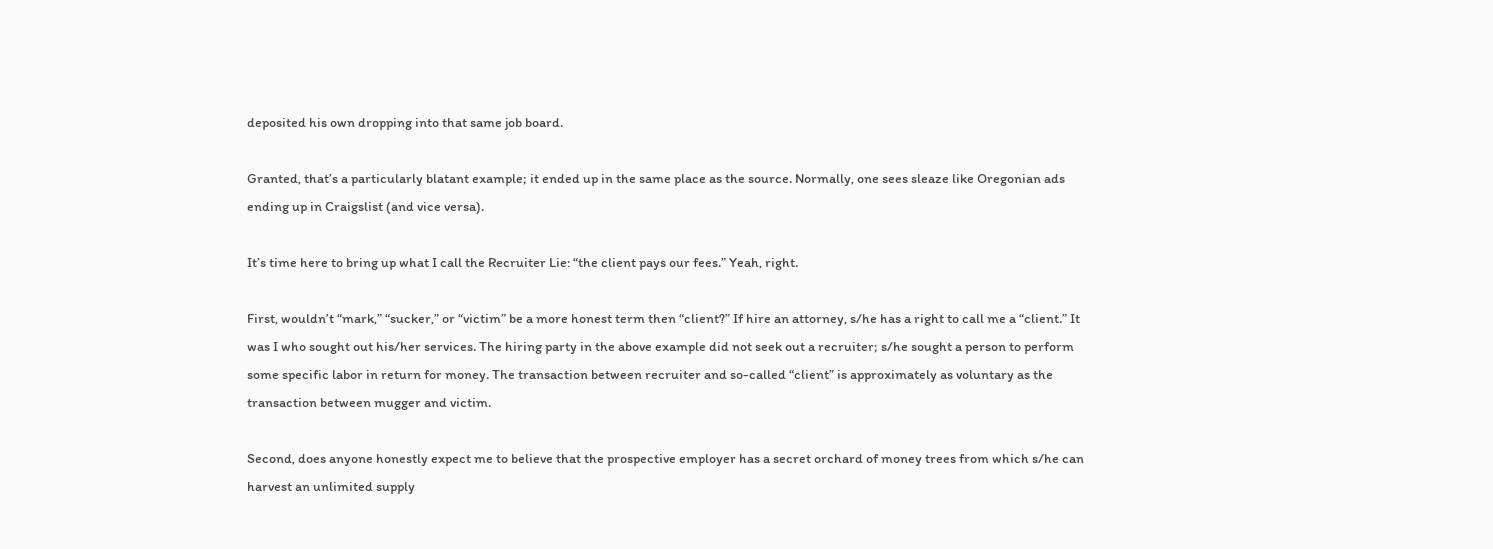deposited his own dropping into that same job board.

Granted, that’s a particularly blatant example; it ended up in the same place as the source. Normally, one sees sleaze like Oregonian ads ending up in Craigslist (and vice versa).

It’s time here to bring up what I call the Recruiter Lie: “the client pays our fees.” Yeah, right.

First, wouldn’t “mark,” “sucker,” or “victim” be a more honest term then “client?” If hire an attorney, s/he has a right to call me a “client.” It was I who sought out his/her services. The hiring party in the above example did not seek out a recruiter; s/he sought a person to perform some specific labor in return for money. The transaction between recruiter and so-called “client” is approximately as voluntary as the transaction between mugger and victim.

Second, does anyone honestly expect me to believe that the prospective employer has a secret orchard of money trees from which s/he can harvest an unlimited supply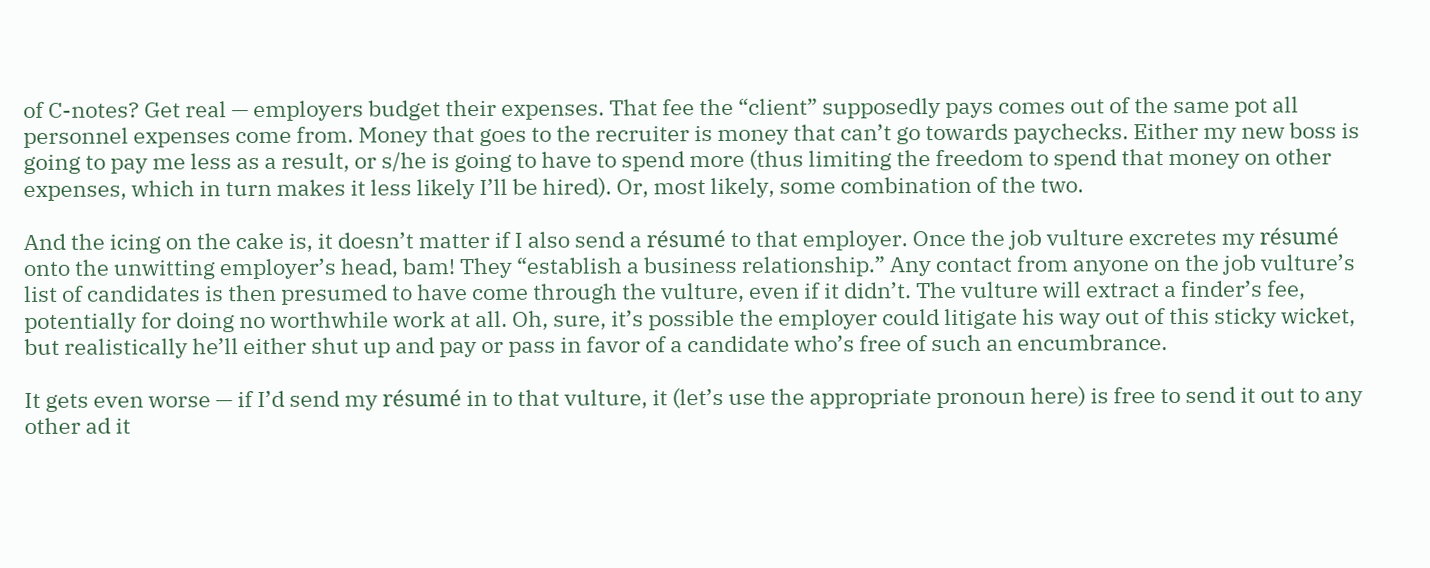of C-notes? Get real — employers budget their expenses. That fee the “client” supposedly pays comes out of the same pot all personnel expenses come from. Money that goes to the recruiter is money that can’t go towards paychecks. Either my new boss is going to pay me less as a result, or s/he is going to have to spend more (thus limiting the freedom to spend that money on other expenses, which in turn makes it less likely I’ll be hired). Or, most likely, some combination of the two.

And the icing on the cake is, it doesn’t matter if I also send a résumé to that employer. Once the job vulture excretes my résumé onto the unwitting employer’s head, bam! They “establish a business relationship.” Any contact from anyone on the job vulture’s list of candidates is then presumed to have come through the vulture, even if it didn’t. The vulture will extract a finder’s fee, potentially for doing no worthwhile work at all. Oh, sure, it’s possible the employer could litigate his way out of this sticky wicket, but realistically he’ll either shut up and pay or pass in favor of a candidate who’s free of such an encumbrance.

It gets even worse — if I’d send my résumé in to that vulture, it (let’s use the appropriate pronoun here) is free to send it out to any other ad it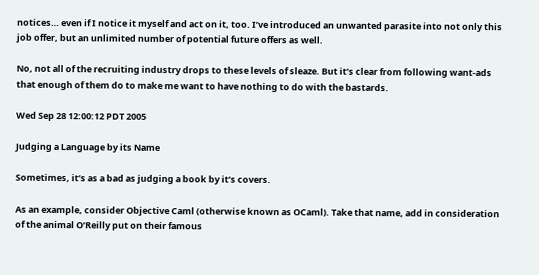notices… even if I notice it myself and act on it, too. I’ve introduced an unwanted parasite into not only this job offer, but an unlimited number of potential future offers as well.

No, not all of the recruiting industry drops to these levels of sleaze. But it’s clear from following want-ads that enough of them do to make me want to have nothing to do with the bastards.

Wed Sep 28 12:00:12 PDT 2005

Judging a Language by its Name

Sometimes, it’s as a bad as judging a book by it’s covers.

As an example, consider Objective Caml (otherwise known as OCaml). Take that name, add in consideration of the animal O’Reilly put on their famous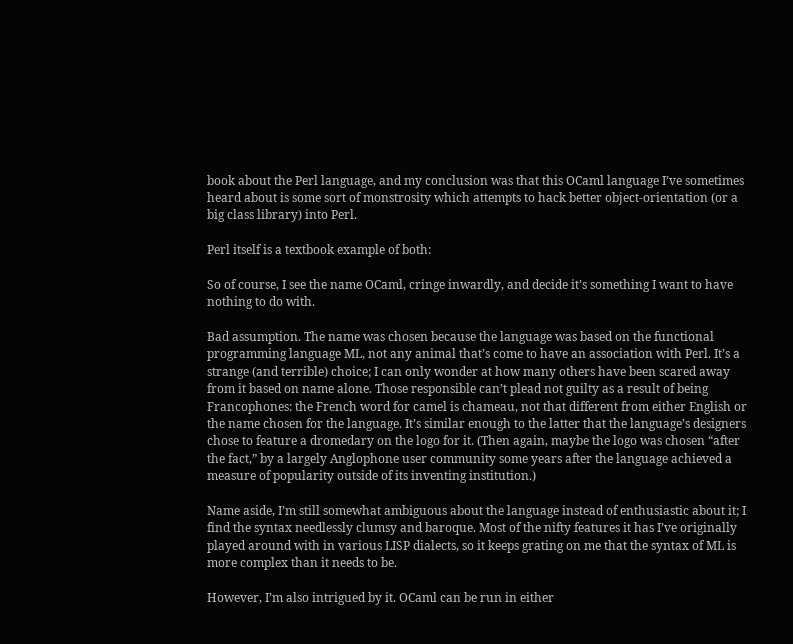book about the Perl language, and my conclusion was that this OCaml language I’ve sometimes heard about is some sort of monstrosity which attempts to hack better object-orientation (or a big class library) into Perl.

Perl itself is a textbook example of both:

So of course, I see the name OCaml, cringe inwardly, and decide it’s something I want to have nothing to do with.

Bad assumption. The name was chosen because the language was based on the functional programming language ML, not any animal that’s come to have an association with Perl. It’s a strange (and terrible) choice; I can only wonder at how many others have been scared away from it based on name alone. Those responsible can’t plead not guilty as a result of being Francophones: the French word for camel is chameau, not that different from either English or the name chosen for the language. It’s similar enough to the latter that the language’s designers chose to feature a dromedary on the logo for it. (Then again, maybe the logo was chosen “after the fact,” by a largely Anglophone user community some years after the language achieved a measure of popularity outside of its inventing institution.)

Name aside, I’m still somewhat ambiguous about the language instead of enthusiastic about it; I find the syntax needlessly clumsy and baroque. Most of the nifty features it has I’ve originally played around with in various LISP dialects, so it keeps grating on me that the syntax of ML is more complex than it needs to be.

However, I’m also intrigued by it. OCaml can be run in either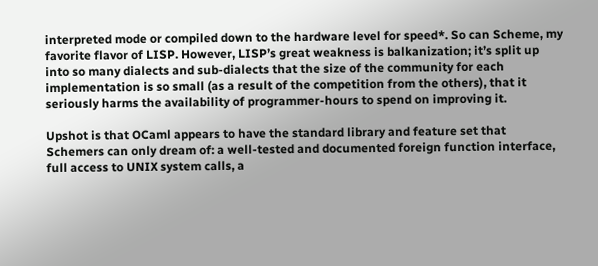interpreted mode or compiled down to the hardware level for speed*. So can Scheme, my favorite flavor of LISP. However, LISP’s great weakness is balkanization; it’s split up into so many dialects and sub-dialects that the size of the community for each implementation is so small (as a result of the competition from the others), that it seriously harms the availability of programmer-hours to spend on improving it.

Upshot is that OCaml appears to have the standard library and feature set that Schemers can only dream of: a well-tested and documented foreign function interface, full access to UNIX system calls, a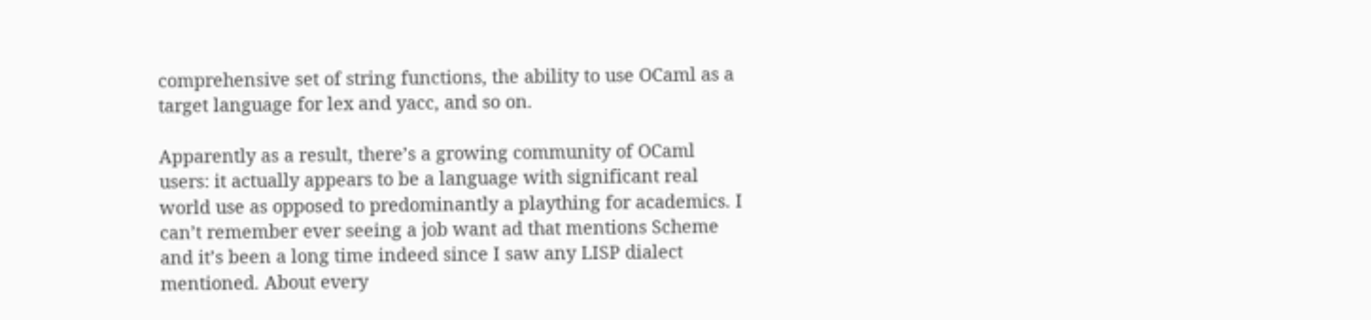comprehensive set of string functions, the ability to use OCaml as a target language for lex and yacc, and so on.

Apparently as a result, there’s a growing community of OCaml users: it actually appears to be a language with significant real world use as opposed to predominantly a plaything for academics. I can’t remember ever seeing a job want ad that mentions Scheme and it’s been a long time indeed since I saw any LISP dialect mentioned. About every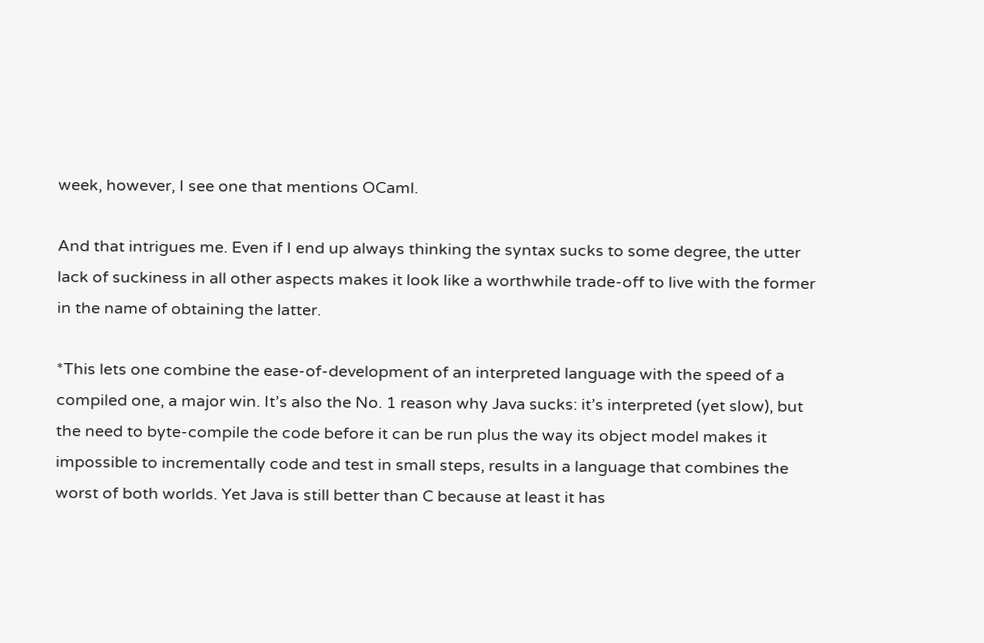week, however, I see one that mentions OCaml.

And that intrigues me. Even if I end up always thinking the syntax sucks to some degree, the utter lack of suckiness in all other aspects makes it look like a worthwhile trade-off to live with the former in the name of obtaining the latter.

*This lets one combine the ease-of-development of an interpreted language with the speed of a compiled one, a major win. It’s also the No. 1 reason why Java sucks: it’s interpreted (yet slow), but the need to byte-compile the code before it can be run plus the way its object model makes it impossible to incrementally code and test in small steps, results in a language that combines the worst of both worlds. Yet Java is still better than C because at least it has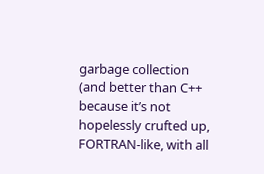garbage collection (and better than C++ because it’s not hopelessly crufted up, FORTRAN-like, with all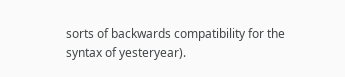sorts of backwards compatibility for the syntax of yesteryear).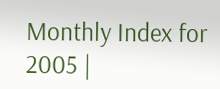Monthly Index for 2005 |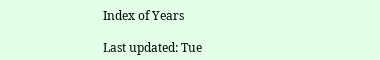Index of Years

Last updated: Tue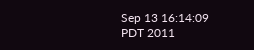Sep 13 16:14:09 PDT 2011